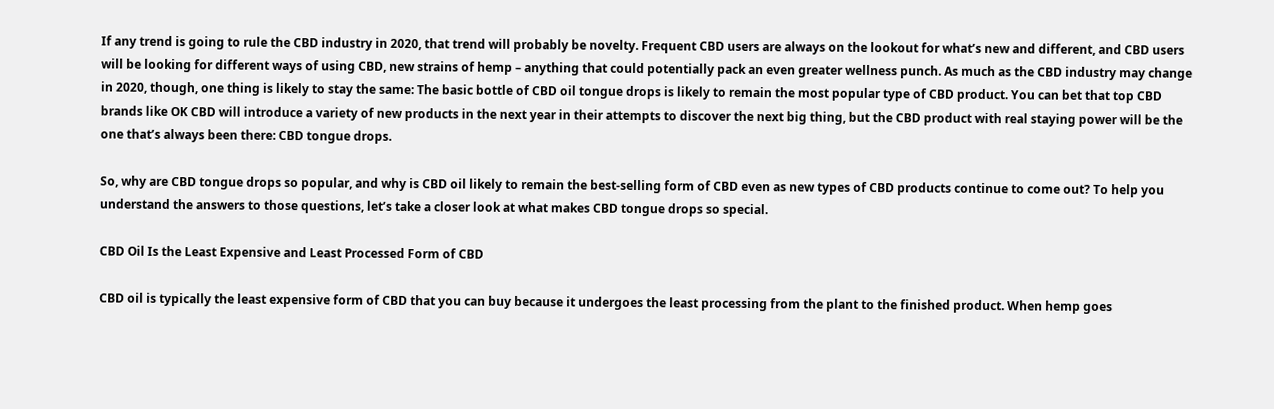If any trend is going to rule the CBD industry in 2020, that trend will probably be novelty. Frequent CBD users are always on the lookout for what’s new and different, and CBD users will be looking for different ways of using CBD, new strains of hemp – anything that could potentially pack an even greater wellness punch. As much as the CBD industry may change in 2020, though, one thing is likely to stay the same: The basic bottle of CBD oil tongue drops is likely to remain the most popular type of CBD product. You can bet that top CBD brands like OK CBD will introduce a variety of new products in the next year in their attempts to discover the next big thing, but the CBD product with real staying power will be the one that’s always been there: CBD tongue drops.

So, why are CBD tongue drops so popular, and why is CBD oil likely to remain the best-selling form of CBD even as new types of CBD products continue to come out? To help you understand the answers to those questions, let’s take a closer look at what makes CBD tongue drops so special.

CBD Oil Is the Least Expensive and Least Processed Form of CBD

CBD oil is typically the least expensive form of CBD that you can buy because it undergoes the least processing from the plant to the finished product. When hemp goes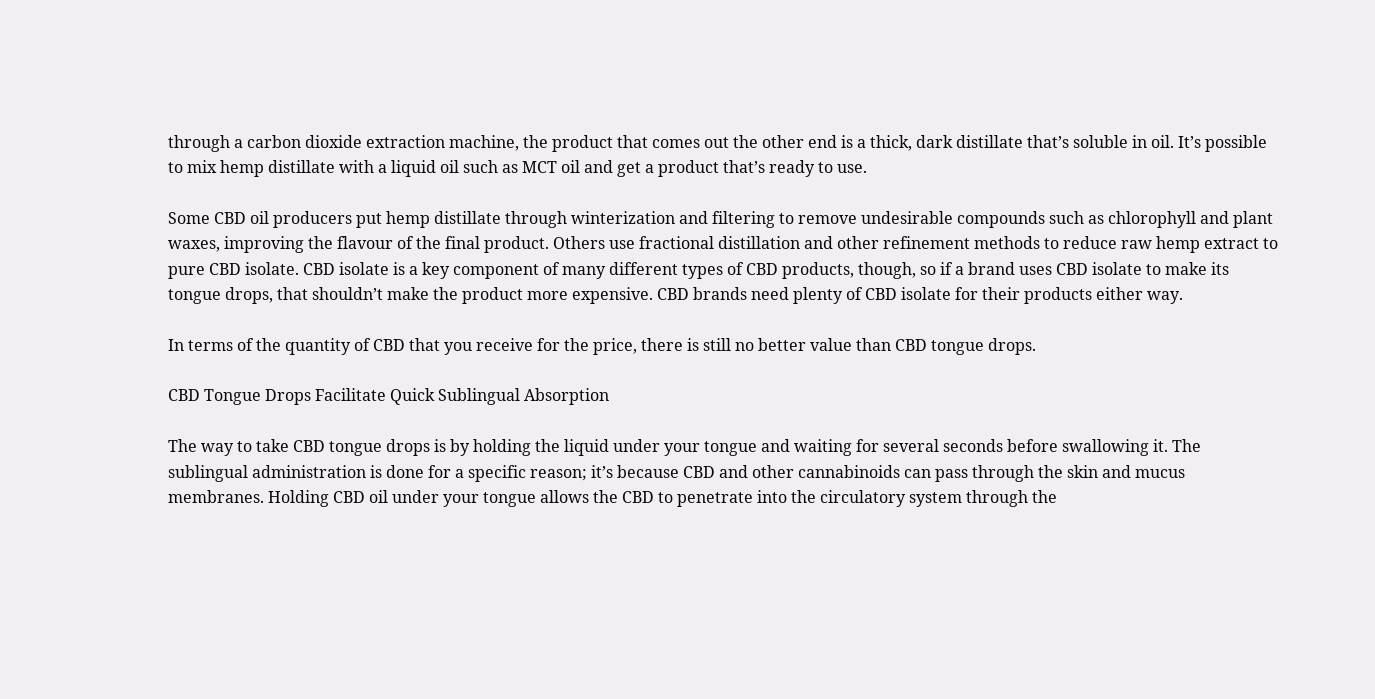through a carbon dioxide extraction machine, the product that comes out the other end is a thick, dark distillate that’s soluble in oil. It’s possible to mix hemp distillate with a liquid oil such as MCT oil and get a product that’s ready to use.

Some CBD oil producers put hemp distillate through winterization and filtering to remove undesirable compounds such as chlorophyll and plant waxes, improving the flavour of the final product. Others use fractional distillation and other refinement methods to reduce raw hemp extract to pure CBD isolate. CBD isolate is a key component of many different types of CBD products, though, so if a brand uses CBD isolate to make its tongue drops, that shouldn’t make the product more expensive. CBD brands need plenty of CBD isolate for their products either way.

In terms of the quantity of CBD that you receive for the price, there is still no better value than CBD tongue drops.

CBD Tongue Drops Facilitate Quick Sublingual Absorption

The way to take CBD tongue drops is by holding the liquid under your tongue and waiting for several seconds before swallowing it. The sublingual administration is done for a specific reason; it’s because CBD and other cannabinoids can pass through the skin and mucus membranes. Holding CBD oil under your tongue allows the CBD to penetrate into the circulatory system through the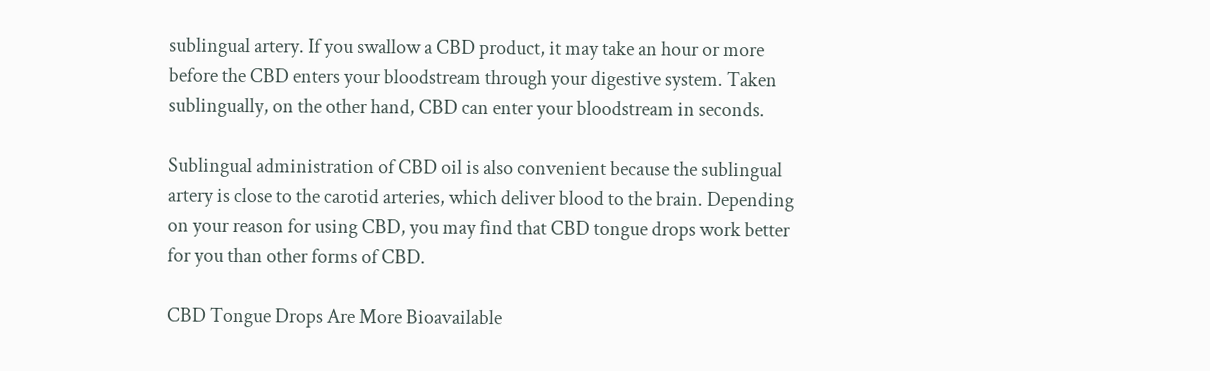sublingual artery. If you swallow a CBD product, it may take an hour or more before the CBD enters your bloodstream through your digestive system. Taken sublingually, on the other hand, CBD can enter your bloodstream in seconds.

Sublingual administration of CBD oil is also convenient because the sublingual artery is close to the carotid arteries, which deliver blood to the brain. Depending on your reason for using CBD, you may find that CBD tongue drops work better for you than other forms of CBD.

CBD Tongue Drops Are More Bioavailable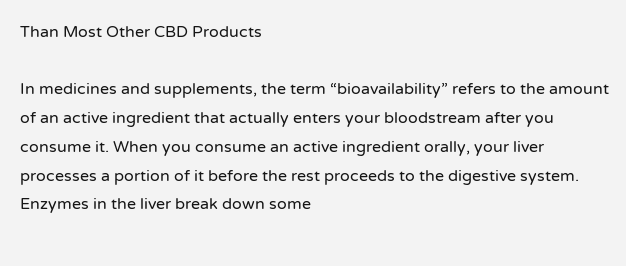Than Most Other CBD Products

In medicines and supplements, the term “bioavailability” refers to the amount of an active ingredient that actually enters your bloodstream after you consume it. When you consume an active ingredient orally, your liver processes a portion of it before the rest proceeds to the digestive system. Enzymes in the liver break down some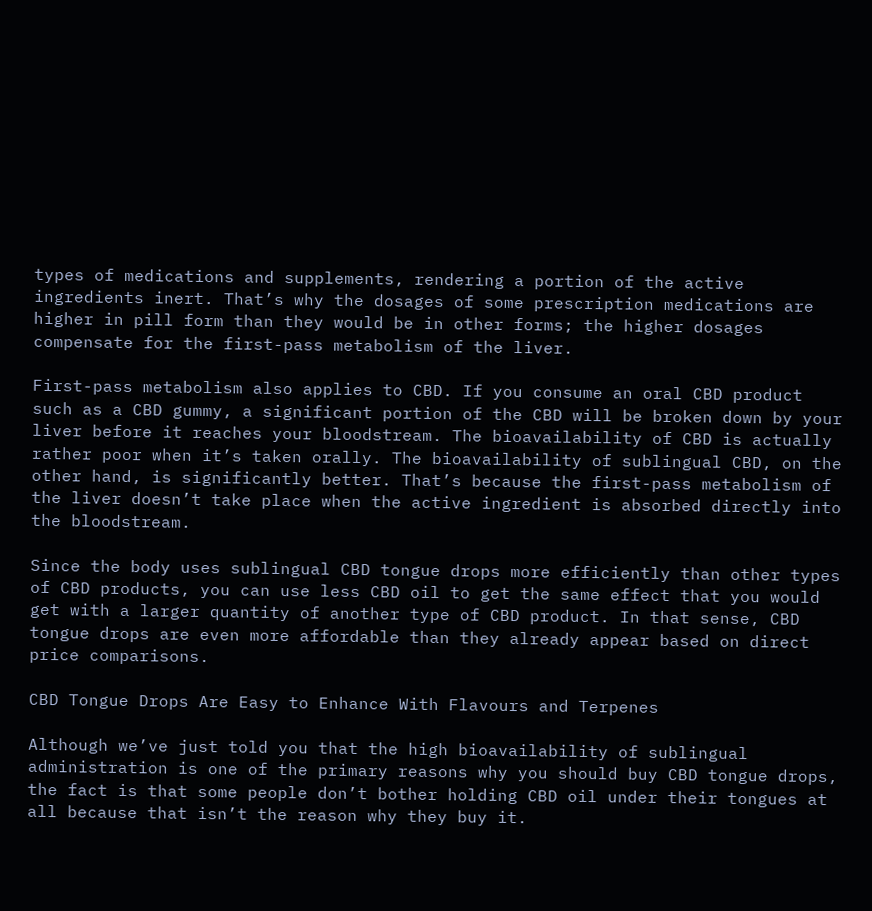types of medications and supplements, rendering a portion of the active ingredients inert. That’s why the dosages of some prescription medications are higher in pill form than they would be in other forms; the higher dosages compensate for the first-pass metabolism of the liver.

First-pass metabolism also applies to CBD. If you consume an oral CBD product such as a CBD gummy, a significant portion of the CBD will be broken down by your liver before it reaches your bloodstream. The bioavailability of CBD is actually rather poor when it’s taken orally. The bioavailability of sublingual CBD, on the other hand, is significantly better. That’s because the first-pass metabolism of the liver doesn’t take place when the active ingredient is absorbed directly into the bloodstream.

Since the body uses sublingual CBD tongue drops more efficiently than other types of CBD products, you can use less CBD oil to get the same effect that you would get with a larger quantity of another type of CBD product. In that sense, CBD tongue drops are even more affordable than they already appear based on direct price comparisons.

CBD Tongue Drops Are Easy to Enhance With Flavours and Terpenes

Although we’ve just told you that the high bioavailability of sublingual administration is one of the primary reasons why you should buy CBD tongue drops, the fact is that some people don’t bother holding CBD oil under their tongues at all because that isn’t the reason why they buy it.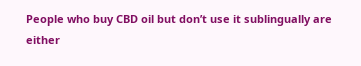People who buy CBD oil but don’t use it sublingually are either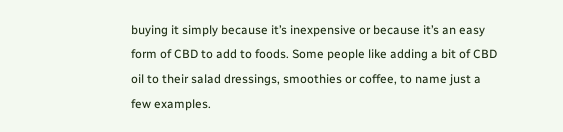buying it simply because it’s inexpensive or because it’s an easy form of CBD to add to foods. Some people like adding a bit of CBD oil to their salad dressings, smoothies or coffee, to name just a few examples.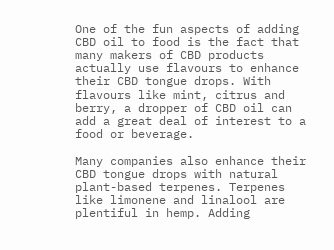One of the fun aspects of adding CBD oil to food is the fact that many makers of CBD products actually use flavours to enhance their CBD tongue drops. With flavours like mint, citrus and berry, a dropper of CBD oil can add a great deal of interest to a food or beverage.

Many companies also enhance their CBD tongue drops with natural plant-based terpenes. Terpenes like limonene and linalool are plentiful in hemp. Adding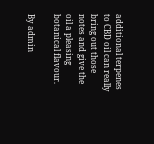additional terpenes to CBD oil can really bring out those notes and give the oil a pleasing botanical flavour.

By admin